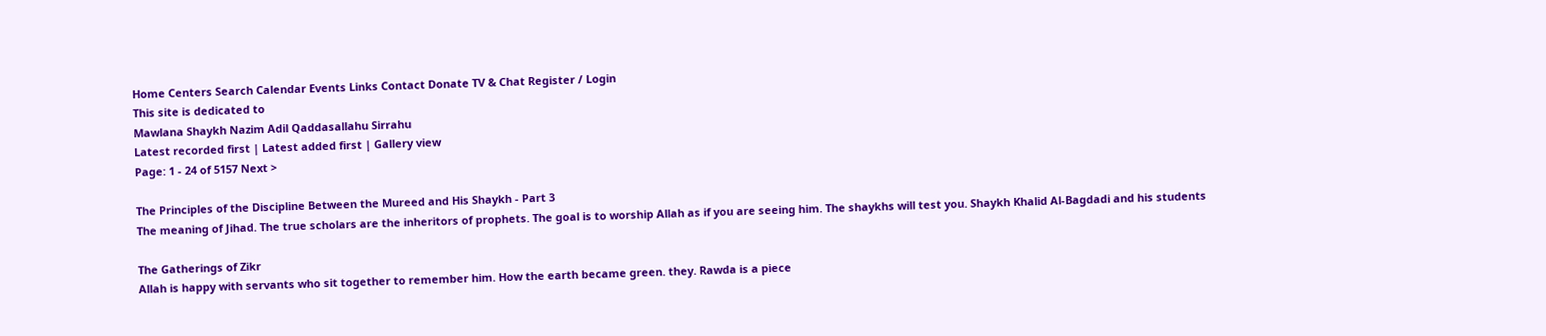Home Centers Search Calendar Events Links Contact Donate TV & Chat Register / Login
This site is dedicated to
Mawlana Shaykh Nazim Adil Qaddasallahu Sirrahu
Latest recorded first | Latest added first | Gallery view
Page: 1 - 24 of 5157 Next >

The Principles of the Discipline Between the Mureed and His Shaykh - Part 3
The meaning of Jihad. The true scholars are the inheritors of prophets. The goal is to worship Allah as if you are seeing him. The shaykhs will test you. Shaykh Khalid Al-Bagdadi and his students

The Gatherings of Zikr
Allah is happy with servants who sit together to remember him. How the earth became green. they. Rawda is a piece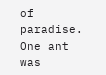of paradise. One ant was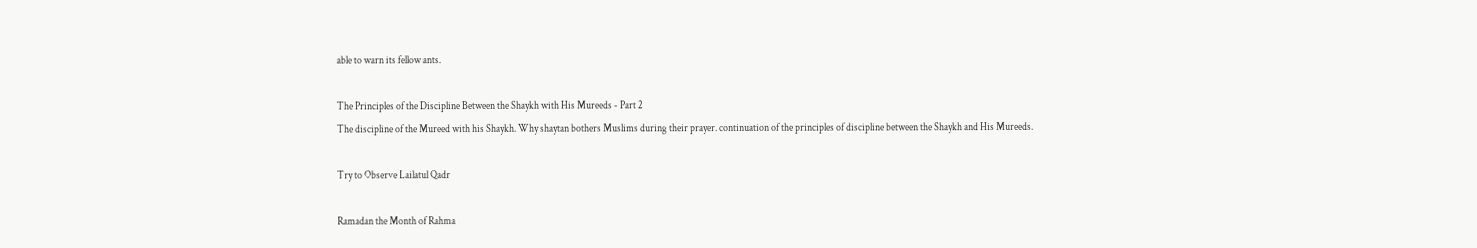able to warn its fellow ants.

The Principles of the Discipline Between the Shaykh with His Mureeds - Part 2
The discipline of the Mureed with his Shaykh. Why shaytan bothers Muslims during their prayer. continuation of the principles of discipline between the Shaykh and His Mureeds.

Try to Observe Lailatul Qadr

Ramadan the Month of Rahma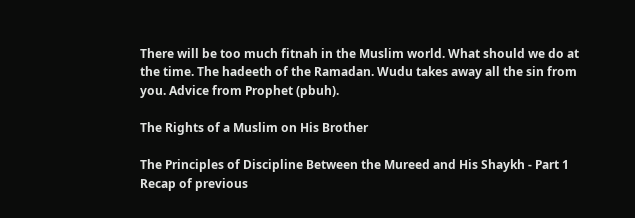There will be too much fitnah in the Muslim world. What should we do at the time. The hadeeth of the Ramadan. Wudu takes away all the sin from you. Advice from Prophet (pbuh).

The Rights of a Muslim on His Brother

The Principles of Discipline Between the Mureed and His Shaykh - Part 1
Recap of previous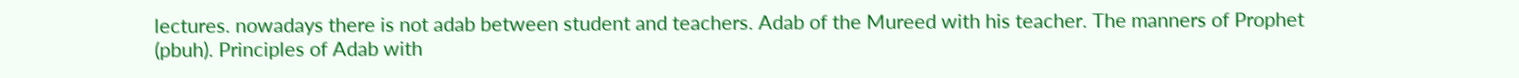lectures. nowadays there is not adab between student and teachers. Adab of the Mureed with his teacher. The manners of Prophet (pbuh). Principles of Adab with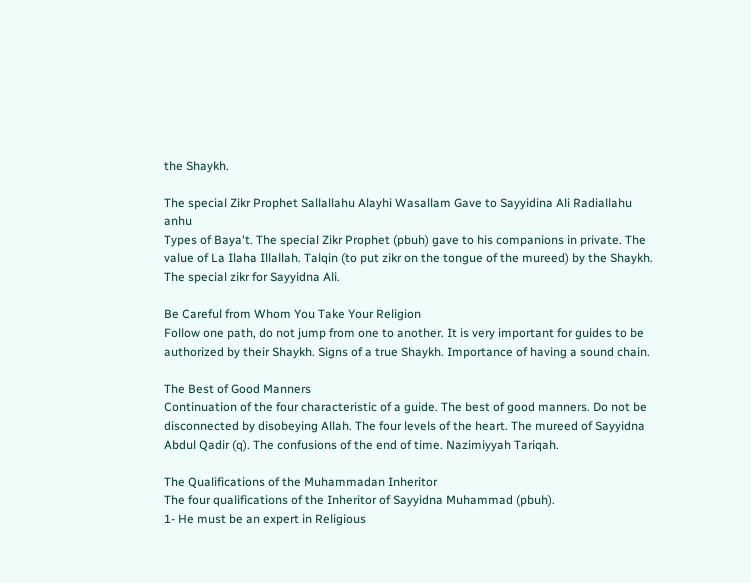the Shaykh.

The special Zikr Prophet Sallallahu Alayhi Wasallam Gave to Sayyidina Ali Radiallahu anhu
Types of Baya't. The special Zikr Prophet (pbuh) gave to his companions in private. The value of La Ilaha Illallah. Talqin (to put zikr on the tongue of the mureed) by the Shaykh. The special zikr for Sayyidna Ali.

Be Careful from Whom You Take Your Religion
Follow one path, do not jump from one to another. It is very important for guides to be authorized by their Shaykh. Signs of a true Shaykh. Importance of having a sound chain.

The Best of Good Manners
Continuation of the four characteristic of a guide. The best of good manners. Do not be disconnected by disobeying Allah. The four levels of the heart. The mureed of Sayyidna Abdul Qadir (q). The confusions of the end of time. Nazimiyyah Tariqah.

The Qualifications of the Muhammadan Inheritor
The four qualifications of the Inheritor of Sayyidna Muhammad (pbuh).
1- He must be an expert in Religious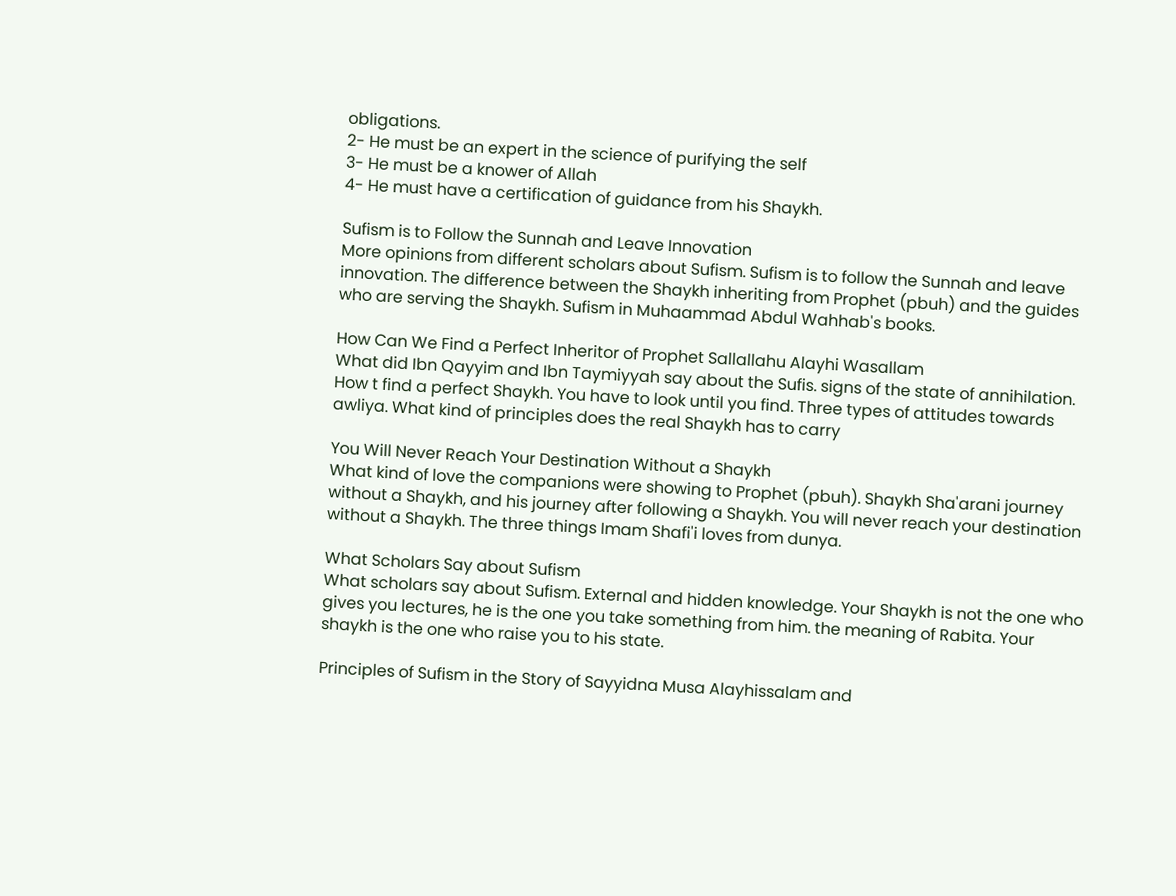obligations.
2- He must be an expert in the science of purifying the self
3- He must be a knower of Allah
4- He must have a certification of guidance from his Shaykh.

Sufism is to Follow the Sunnah and Leave Innovation
More opinions from different scholars about Sufism. Sufism is to follow the Sunnah and leave innovation. The difference between the Shaykh inheriting from Prophet (pbuh) and the guides who are serving the Shaykh. Sufism in Muhaammad Abdul Wahhab's books.

How Can We Find a Perfect Inheritor of Prophet Sallallahu Alayhi Wasallam
What did Ibn Qayyim and Ibn Taymiyyah say about the Sufis. signs of the state of annihilation.
How t find a perfect Shaykh. You have to look until you find. Three types of attitudes towards awliya. What kind of principles does the real Shaykh has to carry

You Will Never Reach Your Destination Without a Shaykh
What kind of love the companions were showing to Prophet (pbuh). Shaykh Sha'arani journey without a Shaykh, and his journey after following a Shaykh. You will never reach your destination without a Shaykh. The three things Imam Shafi'i loves from dunya.

What Scholars Say about Sufism
What scholars say about Sufism. External and hidden knowledge. Your Shaykh is not the one who gives you lectures, he is the one you take something from him. the meaning of Rabita. Your shaykh is the one who raise you to his state.

Principles of Sufism in the Story of Sayyidna Musa Alayhissalam and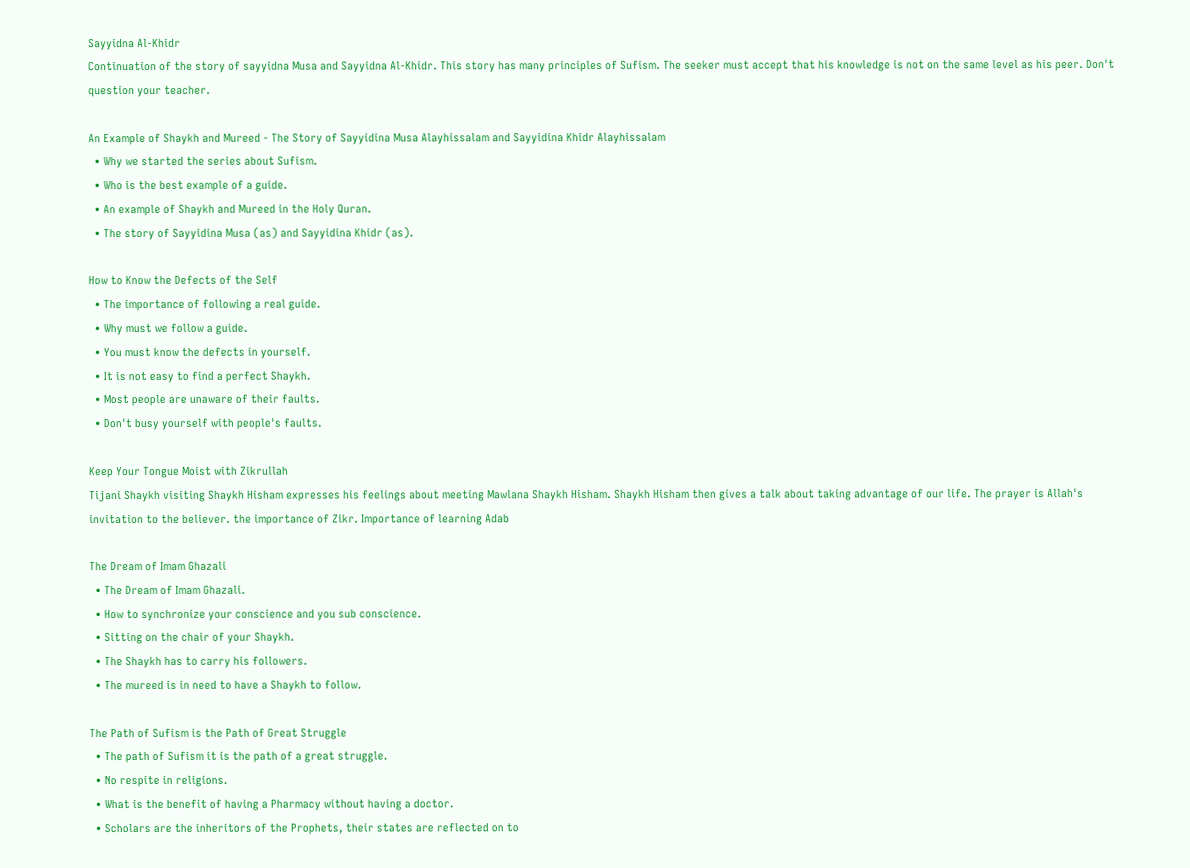Sayyidna Al-Khidr
Continuation of the story of sayyidna Musa and Sayyidna Al-Khidr. This story has many principles of Sufism. The seeker must accept that his knowledge is not on the same level as his peer. Don't question your teacher.

An Example of Shaykh and Mureed - The Story of Sayyidina Musa Alayhissalam and Sayyidina Khidr Alayhissalam
  • Why we started the series about Sufism.
  • Who is the best example of a guide.
  • An example of Shaykh and Mureed in the Holy Quran.
  • The story of Sayyidina Musa (as) and Sayyidina Khidr (as).

How to Know the Defects of the Self
  • The importance of following a real guide.
  • Why must we follow a guide.
  • You must know the defects in yourself.
  • It is not easy to find a perfect Shaykh.
  • Most people are unaware of their faults.
  • Don't busy yourself with people's faults.

Keep Your Tongue Moist with Zikrullah
Tijani Shaykh visiting Shaykh Hisham expresses his feelings about meeting Mawlana Shaykh Hisham. Shaykh Hisham then gives a talk about taking advantage of our life. The prayer is Allah's invitation to the believer. the importance of Zikr. Importance of learning Adab

The Dream of Imam Ghazali
  • The Dream of Imam Ghazali.
  • How to synchronize your conscience and you sub conscience.
  • Sitting on the chair of your Shaykh.
  • The Shaykh has to carry his followers.
  • The mureed is in need to have a Shaykh to follow.

The Path of Sufism is the Path of Great Struggle
  • The path of Sufism it is the path of a great struggle.
  • No respite in religions.
  • What is the benefit of having a Pharmacy without having a doctor.
  • Scholars are the inheritors of the Prophets, their states are reflected on to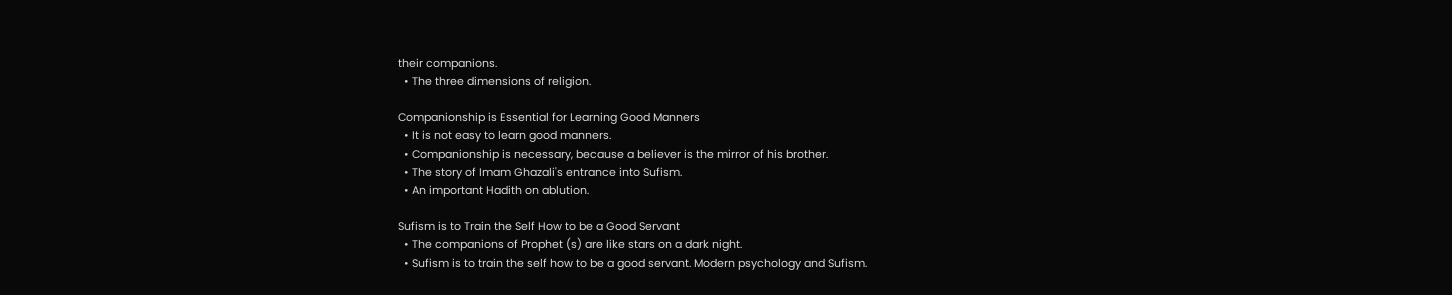their companions.
  • The three dimensions of religion.

Companionship is Essential for Learning Good Manners
  • It is not easy to learn good manners.
  • Companionship is necessary, because a believer is the mirror of his brother.
  • The story of Imam Ghazali's entrance into Sufism.
  • An important Hadith on ablution.

Sufism is to Train the Self How to be a Good Servant
  • The companions of Prophet (s) are like stars on a dark night.
  • Sufism is to train the self how to be a good servant. Modern psychology and Sufism.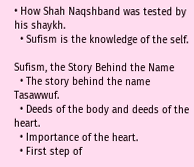• How Shah Naqshband was tested by his shaykh.
  • Sufism is the knowledge of the self.

Sufism, the Story Behind the Name
  • The story behind the name Tasawwuf.
  • Deeds of the body and deeds of the heart.
  • Importance of the heart.
  • First step of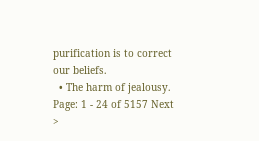purification is to correct our beliefs.
  • The harm of jealousy.
Page: 1 - 24 of 5157 Next >